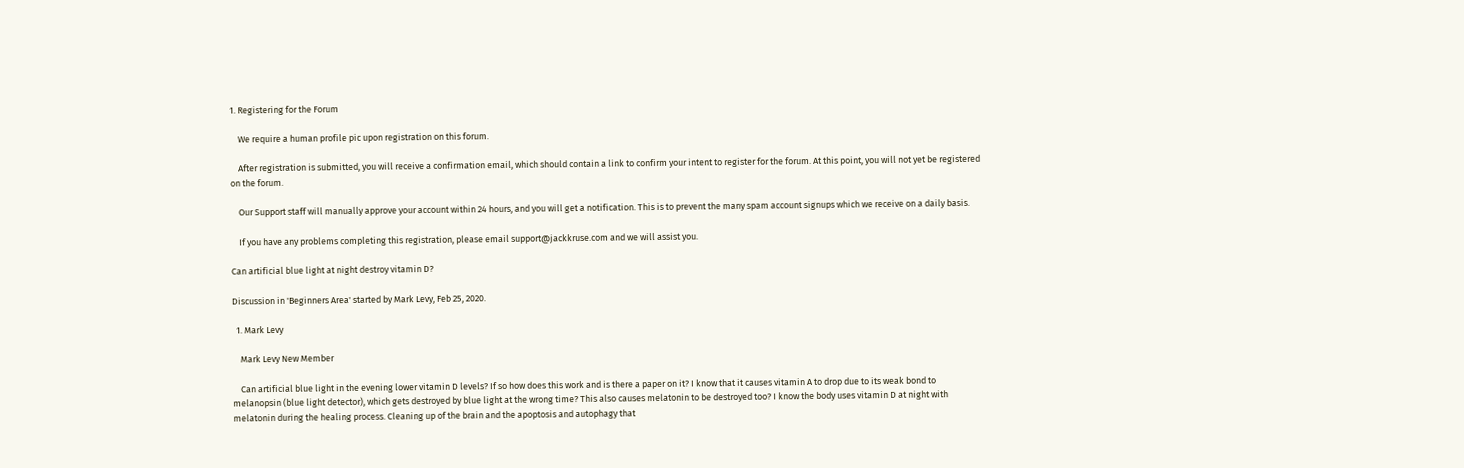1. Registering for the Forum

    We require a human profile pic upon registration on this forum.

    After registration is submitted, you will receive a confirmation email, which should contain a link to confirm your intent to register for the forum. At this point, you will not yet be registered on the forum.

    Our Support staff will manually approve your account within 24 hours, and you will get a notification. This is to prevent the many spam account signups which we receive on a daily basis.

    If you have any problems completing this registration, please email support@jackkruse.com and we will assist you.

Can artificial blue light at night destroy vitamin D?

Discussion in 'Beginners Area' started by Mark Levy, Feb 25, 2020.

  1. Mark Levy

    Mark Levy New Member

    Can artificial blue light in the evening lower vitamin D levels? If so how does this work and is there a paper on it? I know that it causes vitamin A to drop due to its weak bond to melanopsin (blue light detector), which gets destroyed by blue light at the wrong time? This also causes melatonin to be destroyed too? I know the body uses vitamin D at night with melatonin during the healing process. Cleaning up of the brain and the apoptosis and autophagy that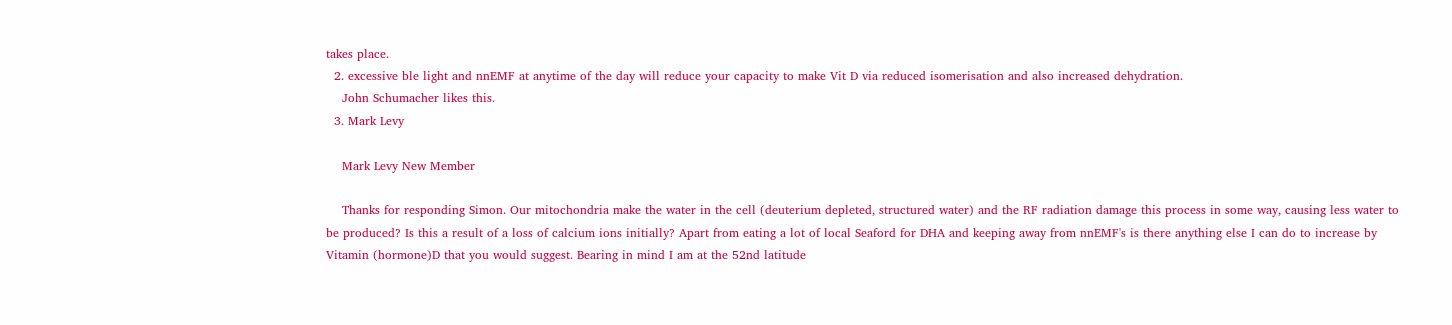takes place.
  2. excessive ble light and nnEMF at anytime of the day will reduce your capacity to make Vit D via reduced isomerisation and also increased dehydration.
    John Schumacher likes this.
  3. Mark Levy

    Mark Levy New Member

    Thanks for responding Simon. Our mitochondria make the water in the cell (deuterium depleted, structured water) and the RF radiation damage this process in some way, causing less water to be produced? Is this a result of a loss of calcium ions initially? Apart from eating a lot of local Seaford for DHA and keeping away from nnEMF's is there anything else I can do to increase by Vitamin (hormone)D that you would suggest. Bearing in mind I am at the 52nd latitude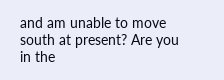and am unable to move south at present? Are you in the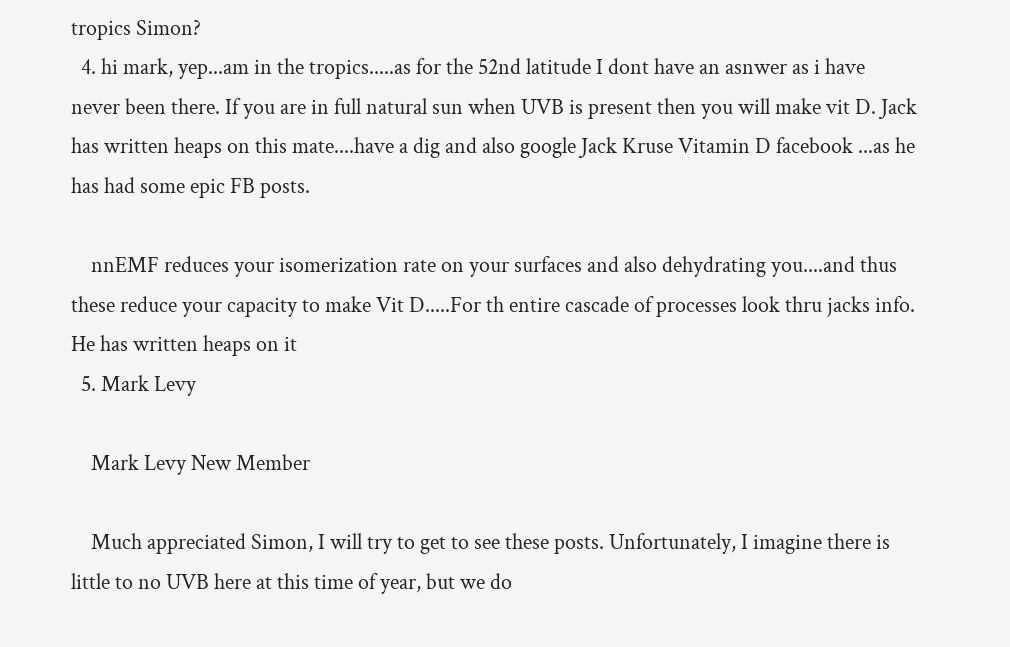tropics Simon?
  4. hi mark, yep...am in the tropics.....as for the 52nd latitude I dont have an asnwer as i have never been there. If you are in full natural sun when UVB is present then you will make vit D. Jack has written heaps on this mate....have a dig and also google Jack Kruse Vitamin D facebook ...as he has had some epic FB posts.

    nnEMF reduces your isomerization rate on your surfaces and also dehydrating you....and thus these reduce your capacity to make Vit D.....For th entire cascade of processes look thru jacks info. He has written heaps on it
  5. Mark Levy

    Mark Levy New Member

    Much appreciated Simon, I will try to get to see these posts. Unfortunately, I imagine there is little to no UVB here at this time of year, but we do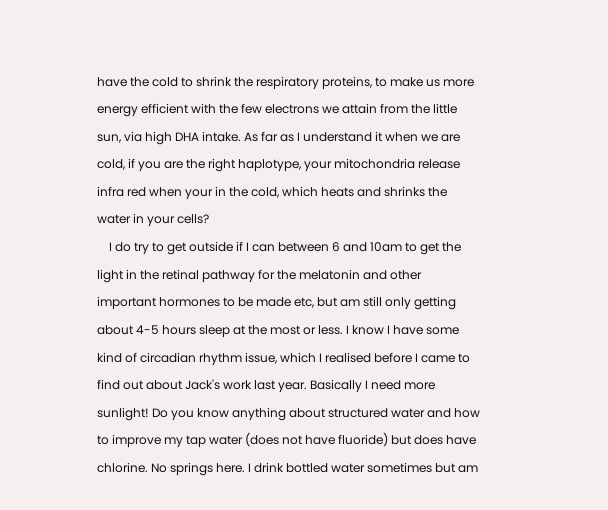have the cold to shrink the respiratory proteins, to make us more energy efficient with the few electrons we attain from the little sun, via high DHA intake. As far as I understand it when we are cold, if you are the right haplotype, your mitochondria release infra red when your in the cold, which heats and shrinks the water in your cells?
    I do try to get outside if I can between 6 and 10am to get the light in the retinal pathway for the melatonin and other important hormones to be made etc, but am still only getting about 4-5 hours sleep at the most or less. I know I have some kind of circadian rhythm issue, which I realised before I came to find out about Jack's work last year. Basically I need more sunlight! Do you know anything about structured water and how to improve my tap water (does not have fluoride) but does have chlorine. No springs here. I drink bottled water sometimes but am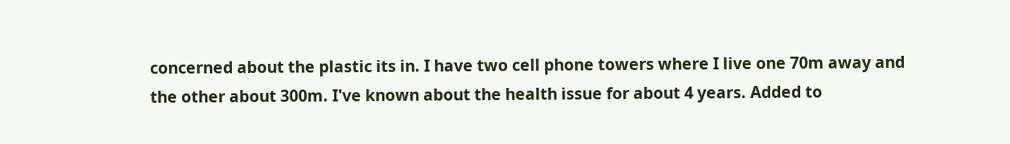concerned about the plastic its in. I have two cell phone towers where I live one 70m away and the other about 300m. I've known about the health issue for about 4 years. Added to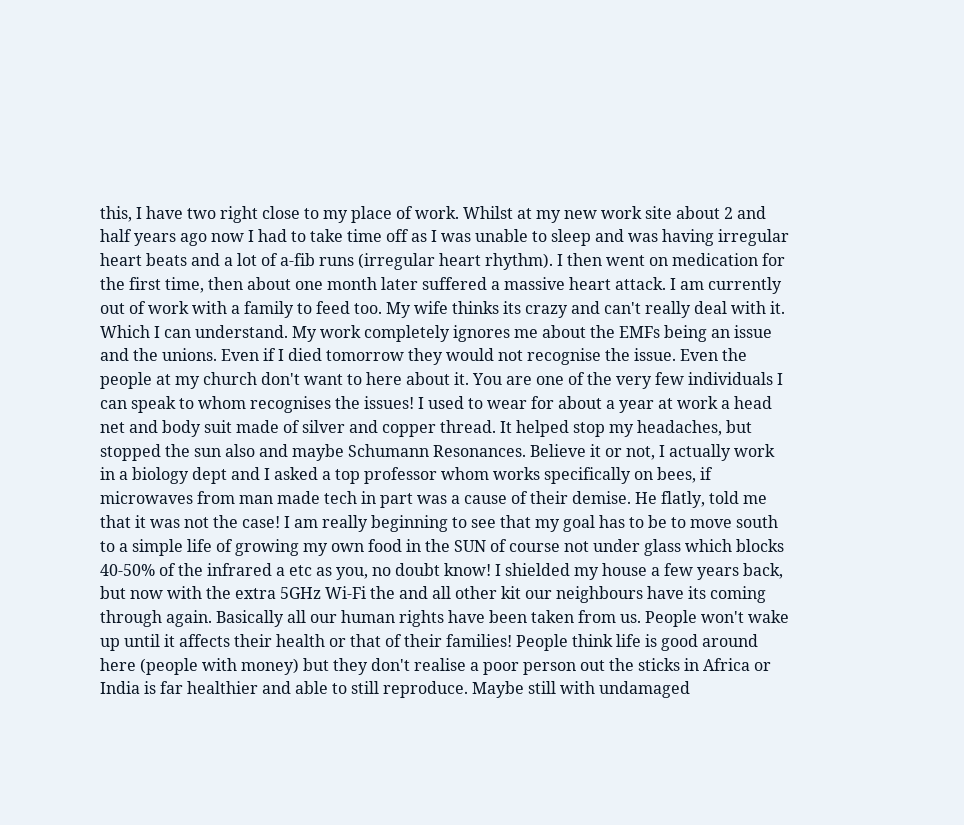this, I have two right close to my place of work. Whilst at my new work site about 2 and half years ago now I had to take time off as I was unable to sleep and was having irregular heart beats and a lot of a-fib runs (irregular heart rhythm). I then went on medication for the first time, then about one month later suffered a massive heart attack. I am currently out of work with a family to feed too. My wife thinks its crazy and can't really deal with it. Which I can understand. My work completely ignores me about the EMFs being an issue and the unions. Even if I died tomorrow they would not recognise the issue. Even the people at my church don't want to here about it. You are one of the very few individuals I can speak to whom recognises the issues! I used to wear for about a year at work a head net and body suit made of silver and copper thread. It helped stop my headaches, but stopped the sun also and maybe Schumann Resonances. Believe it or not, I actually work in a biology dept and I asked a top professor whom works specifically on bees, if microwaves from man made tech in part was a cause of their demise. He flatly, told me that it was not the case! I am really beginning to see that my goal has to be to move south to a simple life of growing my own food in the SUN of course not under glass which blocks 40-50% of the infrared a etc as you, no doubt know! I shielded my house a few years back, but now with the extra 5GHz Wi-Fi the and all other kit our neighbours have its coming through again. Basically all our human rights have been taken from us. People won't wake up until it affects their health or that of their families! People think life is good around here (people with money) but they don't realise a poor person out the sticks in Africa or India is far healthier and able to still reproduce. Maybe still with undamaged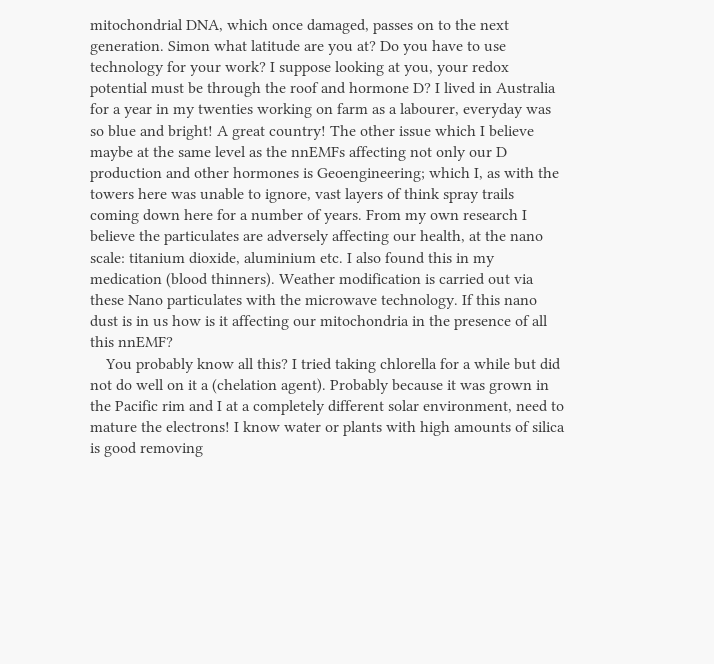mitochondrial DNA, which once damaged, passes on to the next generation. Simon what latitude are you at? Do you have to use technology for your work? I suppose looking at you, your redox potential must be through the roof and hormone D? I lived in Australia for a year in my twenties working on farm as a labourer, everyday was so blue and bright! A great country! The other issue which I believe maybe at the same level as the nnEMFs affecting not only our D production and other hormones is Geoengineering; which I, as with the towers here was unable to ignore, vast layers of think spray trails coming down here for a number of years. From my own research I believe the particulates are adversely affecting our health, at the nano scale: titanium dioxide, aluminium etc. I also found this in my medication (blood thinners). Weather modification is carried out via these Nano particulates with the microwave technology. If this nano dust is in us how is it affecting our mitochondria in the presence of all this nnEMF?
    You probably know all this? I tried taking chlorella for a while but did not do well on it a (chelation agent). Probably because it was grown in the Pacific rim and I at a completely different solar environment, need to mature the electrons! I know water or plants with high amounts of silica is good removing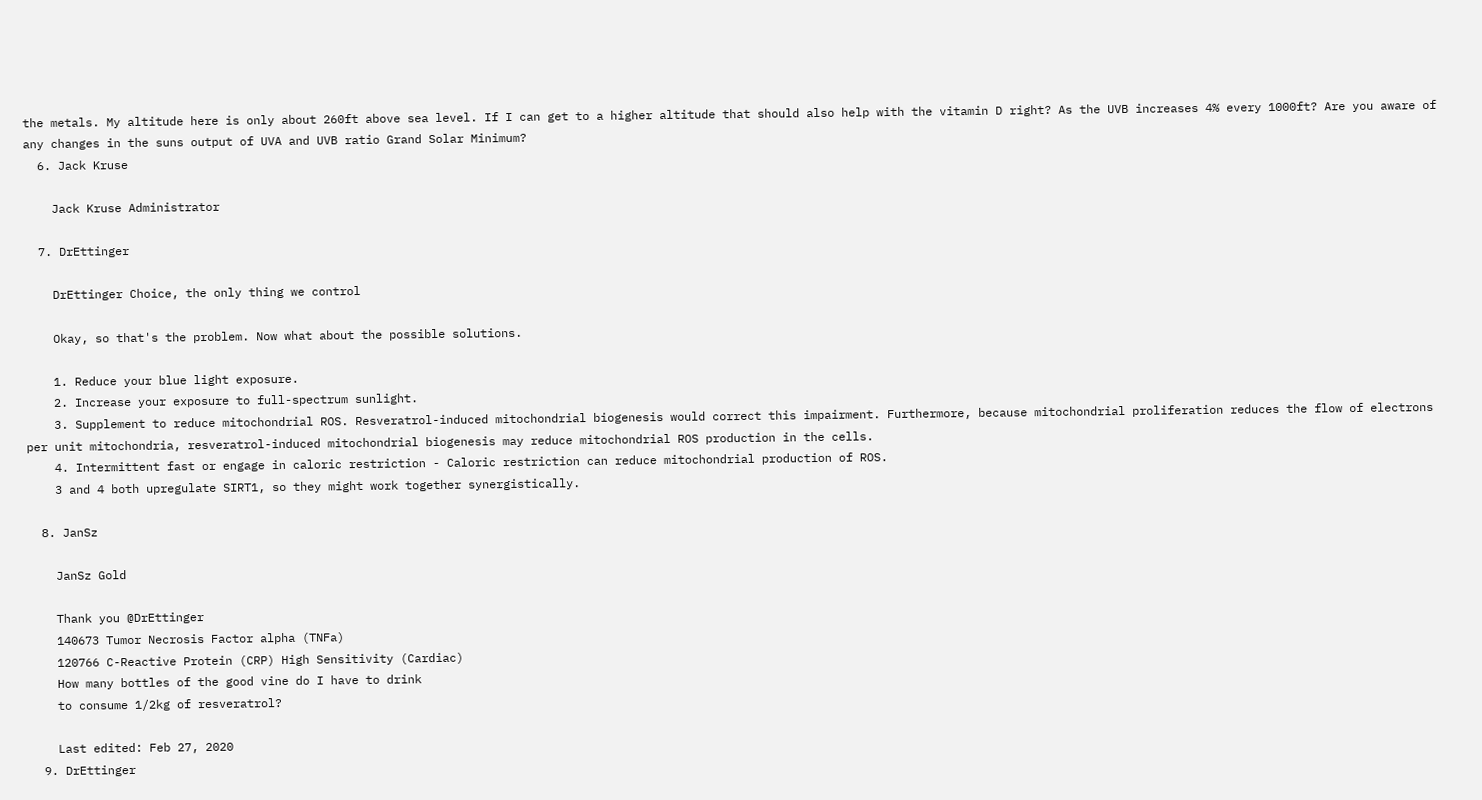the metals. My altitude here is only about 260ft above sea level. If I can get to a higher altitude that should also help with the vitamin D right? As the UVB increases 4% every 1000ft? Are you aware of any changes in the suns output of UVA and UVB ratio Grand Solar Minimum?
  6. Jack Kruse

    Jack Kruse Administrator

  7. DrEttinger

    DrEttinger Choice, the only thing we control

    Okay, so that's the problem. Now what about the possible solutions.

    1. Reduce your blue light exposure.
    2. Increase your exposure to full-spectrum sunlight.
    3. Supplement to reduce mitochondrial ROS. Resveratrol-induced mitochondrial biogenesis would correct this impairment. Furthermore, because mitochondrial proliferation reduces the flow of electrons per unit mitochondria, resveratrol-induced mitochondrial biogenesis may reduce mitochondrial ROS production in the cells.
    4. Intermittent fast or engage in caloric restriction - Caloric restriction can reduce mitochondrial production of ROS.
    3 and 4 both upregulate SIRT1, so they might work together synergistically.

  8. JanSz

    JanSz Gold

    Thank you @DrEttinger
    140673 Tumor Necrosis Factor alpha (TNFa)
    120766 C-Reactive Protein (CRP) High Sensitivity (Cardiac)
    How many bottles of the good vine do I have to drink
    to consume 1/2kg of resveratrol?

    Last edited: Feb 27, 2020
  9. DrEttinger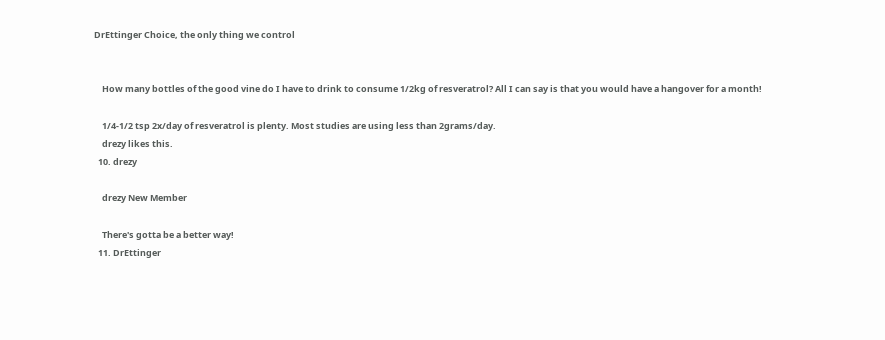DrEttinger Choice, the only thing we control


    How many bottles of the good vine do I have to drink to consume 1/2kg of resveratrol? All I can say is that you would have a hangover for a month!

    1/4-1/2 tsp 2x/day of resveratrol is plenty. Most studies are using less than 2grams/day.
    drezy likes this.
  10. drezy

    drezy New Member

    There's gotta be a better way!
  11. DrEttinger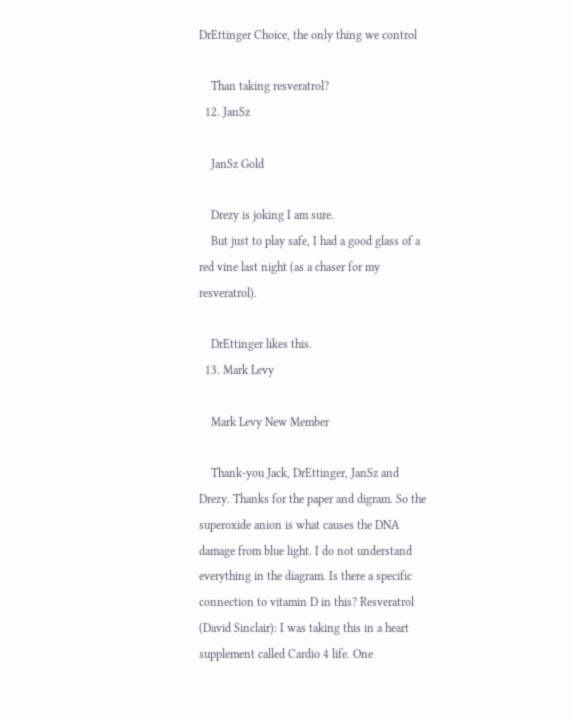DrEttinger Choice, the only thing we control

    Than taking resveratrol?
  12. JanSz

    JanSz Gold

    Drezy is joking I am sure.
    But just to play safe, I had a good glass of a red vine last night (as a chaser for my resveratrol).

    DrEttinger likes this.
  13. Mark Levy

    Mark Levy New Member

    Thank-you Jack, DrEttinger, JanSz and Drezy. Thanks for the paper and digram. So the superoxide anion is what causes the DNA damage from blue light. I do not understand everything in the diagram. Is there a specific connection to vitamin D in this? Resveratrol (David Sinclair): I was taking this in a heart supplement called Cardio 4 life. One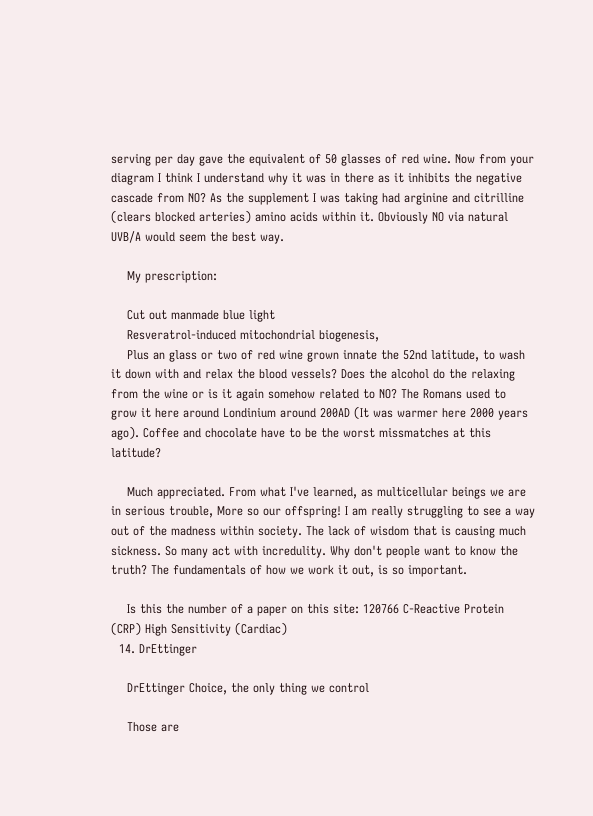serving per day gave the equivalent of 50 glasses of red wine. Now from your diagram I think I understand why it was in there as it inhibits the negative cascade from NO? As the supplement I was taking had arginine and citrilline (clears blocked arteries) amino acids within it. Obviously NO via natural UVB/A would seem the best way.

    My prescription:

    Cut out manmade blue light
    Resveratrol-induced mitochondrial biogenesis,
    Plus an glass or two of red wine grown innate the 52nd latitude, to wash it down with and relax the blood vessels? Does the alcohol do the relaxing from the wine or is it again somehow related to NO? The Romans used to grow it here around Londinium around 200AD (It was warmer here 2000 years ago). Coffee and chocolate have to be the worst missmatches at this latitude?

    Much appreciated. From what I've learned, as multicellular beings we are in serious trouble, More so our offspring! I am really struggling to see a way out of the madness within society. The lack of wisdom that is causing much sickness. So many act with incredulity. Why don't people want to know the truth? The fundamentals of how we work it out, is so important.

    Is this the number of a paper on this site: 120766 C-Reactive Protein (CRP) High Sensitivity (Cardiac)
  14. DrEttinger

    DrEttinger Choice, the only thing we control

    Those are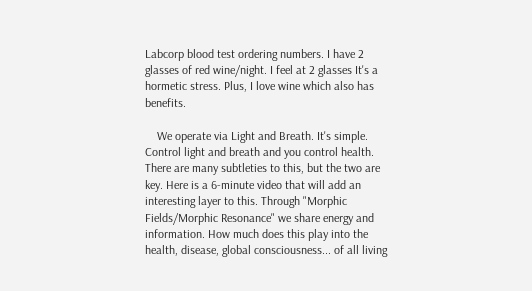Labcorp blood test ordering numbers. I have 2 glasses of red wine/night. I feel at 2 glasses It's a hormetic stress. Plus, I love wine which also has benefits.

    We operate via Light and Breath. It's simple. Control light and breath and you control health. There are many subtleties to this, but the two are key. Here is a 6-minute video that will add an interesting layer to this. Through "Morphic Fields/Morphic Resonance" we share energy and information. How much does this play into the health, disease, global consciousness... of all living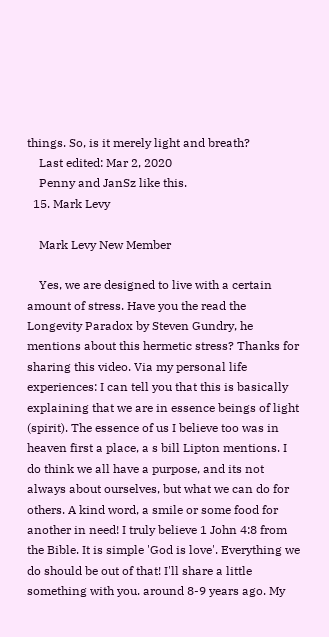things. So, is it merely light and breath?
    Last edited: Mar 2, 2020
    Penny and JanSz like this.
  15. Mark Levy

    Mark Levy New Member

    Yes, we are designed to live with a certain amount of stress. Have you the read the Longevity Paradox by Steven Gundry, he mentions about this hermetic stress? Thanks for sharing this video. Via my personal life experiences: I can tell you that this is basically explaining that we are in essence beings of light (spirit). The essence of us I believe too was in heaven first a place, a s bill Lipton mentions. I do think we all have a purpose, and its not always about ourselves, but what we can do for others. A kind word, a smile or some food for another in need! I truly believe 1 John 4:8 from the Bible. It is simple 'God is love'. Everything we do should be out of that! I'll share a little something with you. around 8-9 years ago. My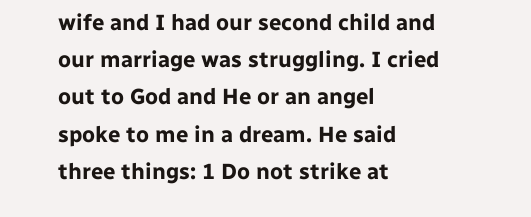wife and I had our second child and our marriage was struggling. I cried out to God and He or an angel spoke to me in a dream. He said three things: 1 Do not strike at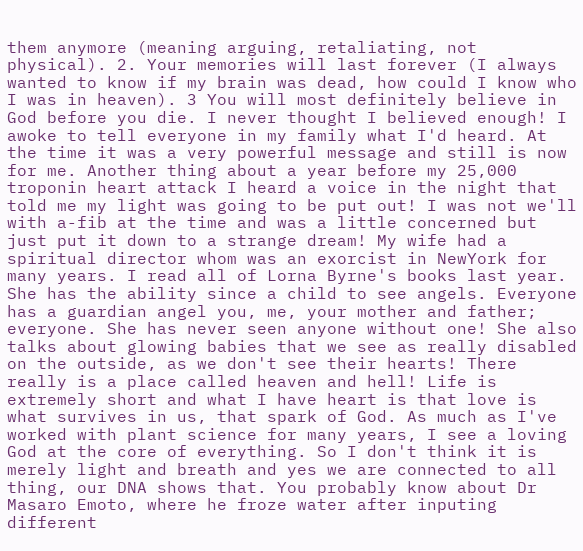them anymore (meaning arguing, retaliating, not physical). 2. Your memories will last forever (I always wanted to know if my brain was dead, how could I know who I was in heaven). 3 You will most definitely believe in God before you die. I never thought I believed enough! I awoke to tell everyone in my family what I'd heard. At the time it was a very powerful message and still is now for me. Another thing about a year before my 25,000 troponin heart attack I heard a voice in the night that told me my light was going to be put out! I was not we'll with a-fib at the time and was a little concerned but just put it down to a strange dream! My wife had a spiritual director whom was an exorcist in NewYork for many years. I read all of Lorna Byrne's books last year. She has the ability since a child to see angels. Everyone has a guardian angel you, me, your mother and father; everyone. She has never seen anyone without one! She also talks about glowing babies that we see as really disabled on the outside, as we don't see their hearts! There really is a place called heaven and hell! Life is extremely short and what I have heart is that love is what survives in us, that spark of God. As much as I've worked with plant science for many years, I see a loving God at the core of everything. So I don't think it is merely light and breath and yes we are connected to all thing, our DNA shows that. You probably know about Dr Masaro Emoto, where he froze water after inputing different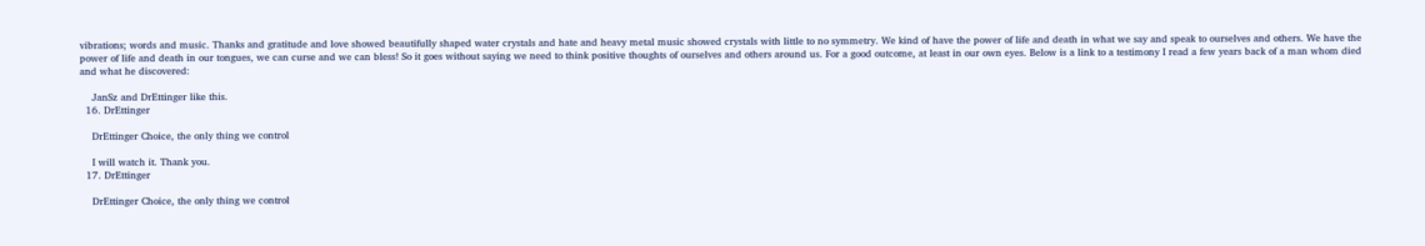vibrations; words and music. Thanks and gratitude and love showed beautifully shaped water crystals and hate and heavy metal music showed crystals with little to no symmetry. We kind of have the power of life and death in what we say and speak to ourselves and others. We have the power of life and death in our tongues, we can curse and we can bless! So it goes without saying we need to think positive thoughts of ourselves and others around us. For a good outcome, at least in our own eyes. Below is a link to a testimony I read a few years back of a man whom died and what he discovered:

    JanSz and DrEttinger like this.
  16. DrEttinger

    DrEttinger Choice, the only thing we control

    I will watch it. Thank you.
  17. DrEttinger

    DrEttinger Choice, the only thing we control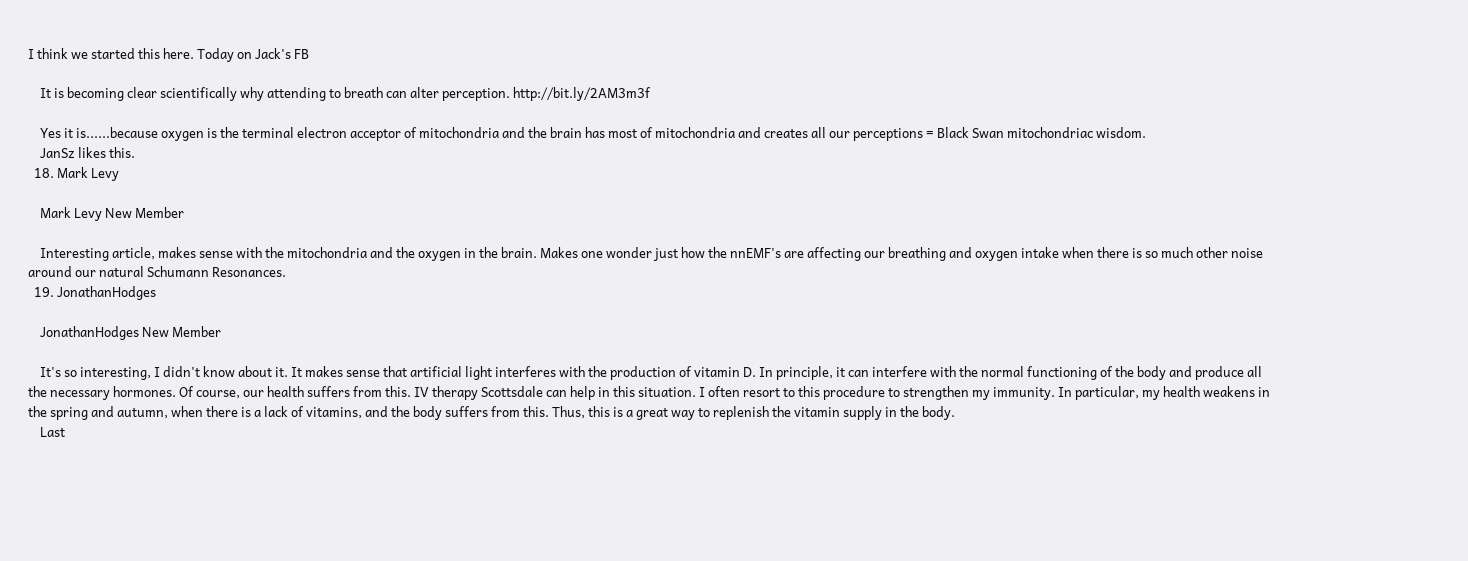I think we started this here. Today on Jack's FB

    It is becoming clear scientifically why attending to breath can alter perception. http://bit.ly/2AM3m3f

    Yes it is......because oxygen is the terminal electron acceptor of mitochondria and the brain has most of mitochondria and creates all our perceptions = Black Swan mitochondriac wisdom.
    JanSz likes this.
  18. Mark Levy

    Mark Levy New Member

    Interesting article, makes sense with the mitochondria and the oxygen in the brain. Makes one wonder just how the nnEMF's are affecting our breathing and oxygen intake when there is so much other noise around our natural Schumann Resonances.
  19. JonathanHodges

    JonathanHodges New Member

    It's so interesting, I didn't know about it. It makes sense that artificial light interferes with the production of vitamin D. In principle, it can interfere with the normal functioning of the body and produce all the necessary hormones. Of course, our health suffers from this. IV therapy Scottsdale can help in this situation. I often resort to this procedure to strengthen my immunity. In particular, my health weakens in the spring and autumn, when there is a lack of vitamins, and the body suffers from this. Thus, this is a great way to replenish the vitamin supply in the body.
    Last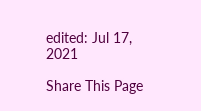edited: Jul 17, 2021

Share This Page